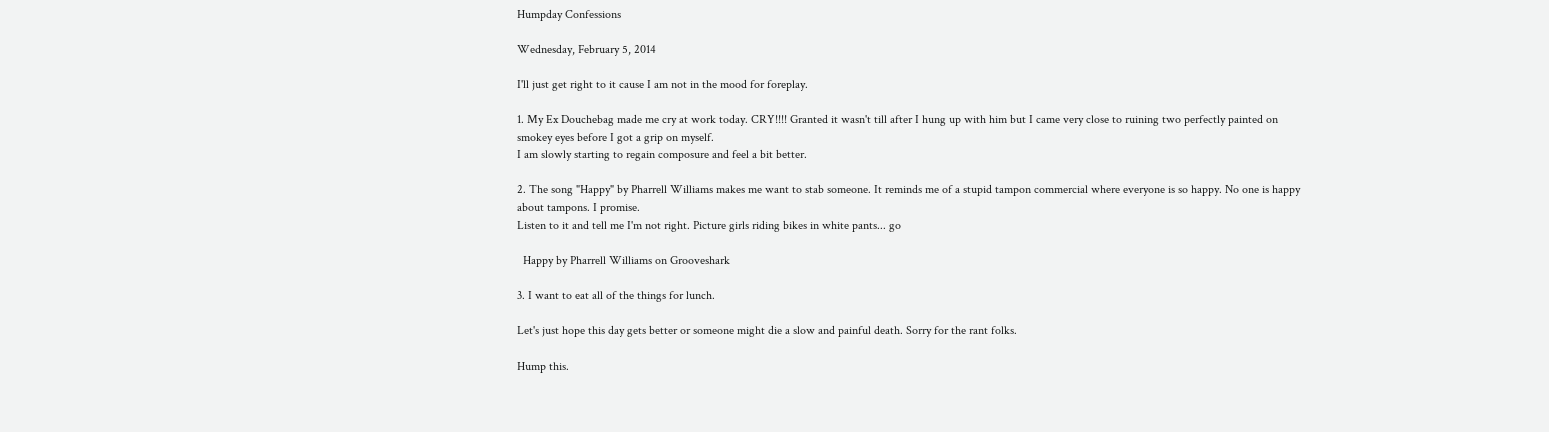Humpday Confessions

Wednesday, February 5, 2014

I'll just get right to it cause I am not in the mood for foreplay.

1. My Ex Douchebag made me cry at work today. CRY!!!! Granted it wasn't till after I hung up with him but I came very close to ruining two perfectly painted on smokey eyes before I got a grip on myself.
I am slowly starting to regain composure and feel a bit better.

2. The song "Happy" by Pharrell Williams makes me want to stab someone. It reminds me of a stupid tampon commercial where everyone is so happy. No one is happy about tampons. I promise.
Listen to it and tell me I'm not right. Picture girls riding bikes in white pants... go

  Happy by Pharrell Williams on Grooveshark

3. I want to eat all of the things for lunch.

Let's just hope this day gets better or someone might die a slow and painful death. Sorry for the rant folks.

Hump this.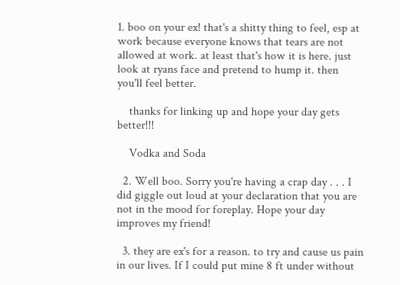1. boo on your ex! that's a shitty thing to feel, esp at work because everyone knows that tears are not allowed at work. at least that's how it is here. just look at ryans face and pretend to hump it. then you'll feel better.

    thanks for linking up and hope your day gets better!!!

    Vodka and Soda

  2. Well boo. Sorry you're having a crap day . . . I did giggle out loud at your declaration that you are not in the mood for foreplay. Hope your day improves my friend!

  3. they are ex's for a reason. to try and cause us pain in our lives. If I could put mine 8 ft under without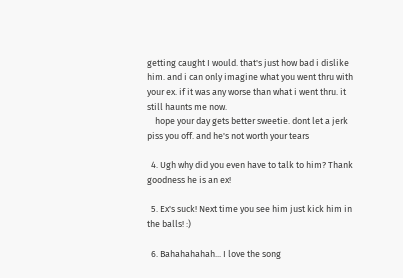getting caught I would. that's just how bad i dislike him. and i can only imagine what you went thru with your ex. if it was any worse than what i went thru. it still haunts me now.
    hope your day gets better sweetie. dont let a jerk piss you off. and he's not worth your tears

  4. Ugh why did you even have to talk to him? Thank goodness he is an ex!

  5. Ex's suck! Next time you see him just kick him in the balls! :)

  6. Bahahahahah... I love the song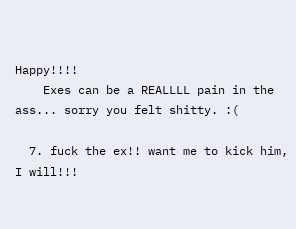Happy!!!!
    Exes can be a REALLLL pain in the ass... sorry you felt shitty. :(

  7. fuck the ex!! want me to kick him, I will!!!